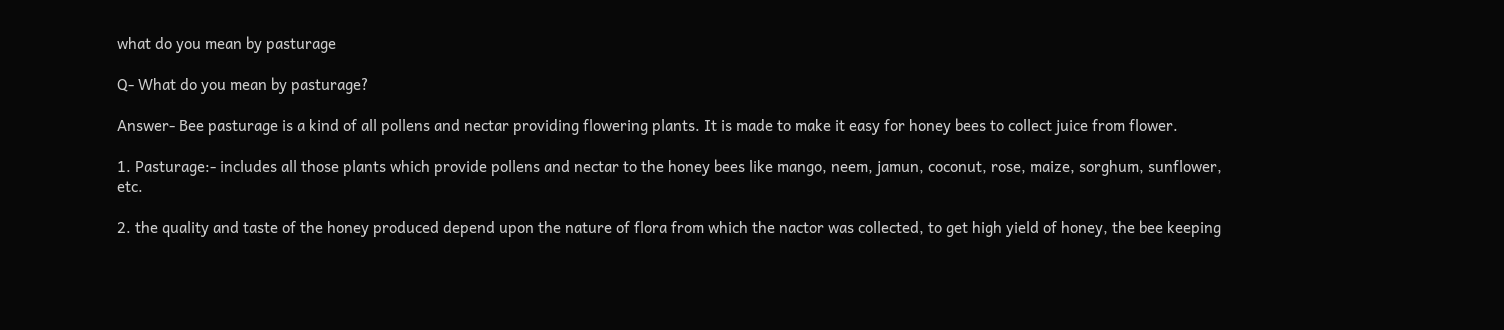what do you mean by pasturage

Q- What do you mean by pasturage?

Answer- Bee pasturage is a kind of all pollens and nectar providing flowering plants. It is made to make it easy for honey bees to collect juice from flower.

1. Pasturage:- includes all those plants which provide pollens and nectar to the honey bees like mango, neem, jamun, coconut, rose, maize, sorghum, sunflower, etc.

2. the quality and taste of the honey produced depend upon the nature of flora from which the nactor was collected, to get high yield of honey, the bee keeping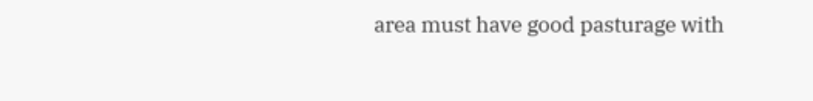area must have good pasturage with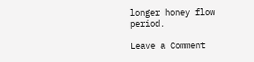longer honey flow period.

Leave a Comment